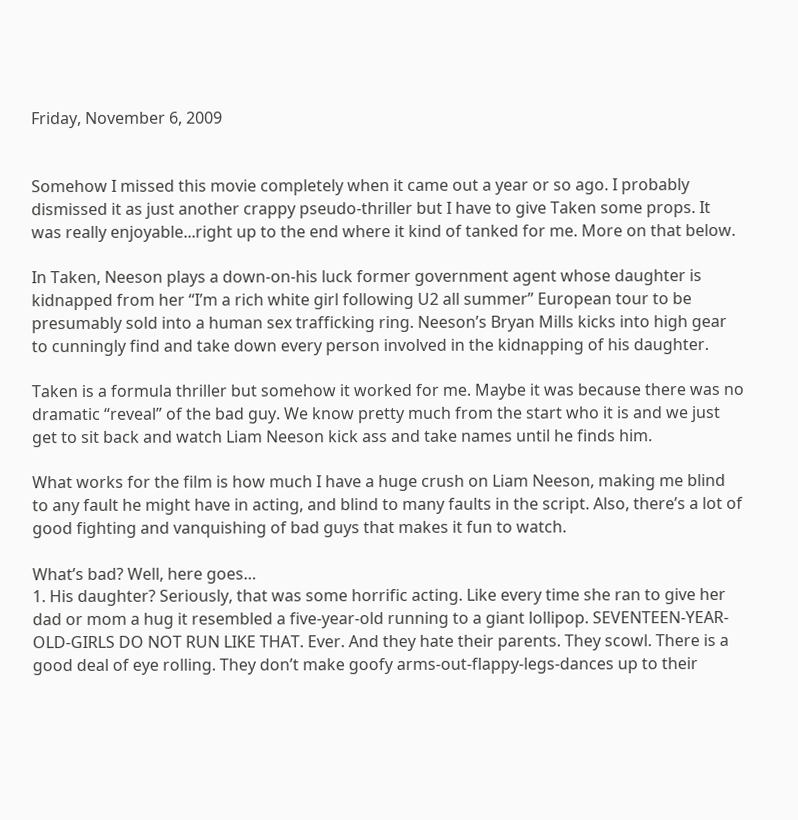Friday, November 6, 2009


Somehow I missed this movie completely when it came out a year or so ago. I probably dismissed it as just another crappy pseudo-thriller but I have to give Taken some props. It was really enjoyable...right up to the end where it kind of tanked for me. More on that below.

In Taken, Neeson plays a down-on-his luck former government agent whose daughter is kidnapped from her “I’m a rich white girl following U2 all summer” European tour to be presumably sold into a human sex trafficking ring. Neeson’s Bryan Mills kicks into high gear to cunningly find and take down every person involved in the kidnapping of his daughter.

Taken is a formula thriller but somehow it worked for me. Maybe it was because there was no dramatic “reveal” of the bad guy. We know pretty much from the start who it is and we just get to sit back and watch Liam Neeson kick ass and take names until he finds him.

What works for the film is how much I have a huge crush on Liam Neeson, making me blind to any fault he might have in acting, and blind to many faults in the script. Also, there’s a lot of good fighting and vanquishing of bad guys that makes it fun to watch.

What’s bad? Well, here goes…
1. His daughter? Seriously, that was some horrific acting. Like every time she ran to give her dad or mom a hug it resembled a five-year-old running to a giant lollipop. SEVENTEEN-YEAR-OLD-GIRLS DO NOT RUN LIKE THAT. Ever. And they hate their parents. They scowl. There is a good deal of eye rolling. They don’t make goofy arms-out-flappy-legs-dances up to their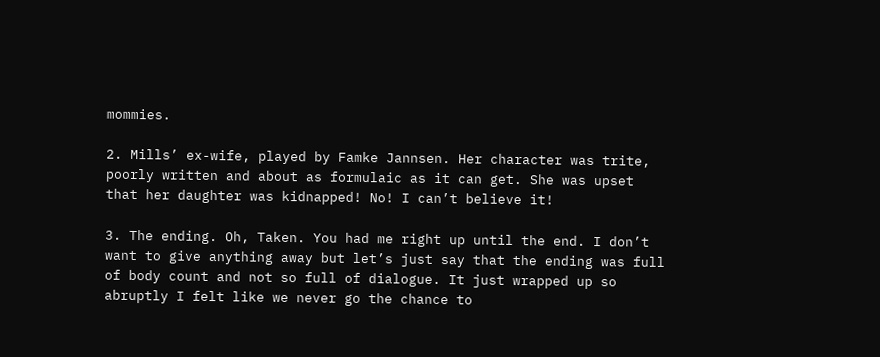mommies.

2. Mills’ ex-wife, played by Famke Jannsen. Her character was trite, poorly written and about as formulaic as it can get. She was upset that her daughter was kidnapped! No! I can’t believe it!

3. The ending. Oh, Taken. You had me right up until the end. I don’t want to give anything away but let’s just say that the ending was full of body count and not so full of dialogue. It just wrapped up so abruptly I felt like we never go the chance to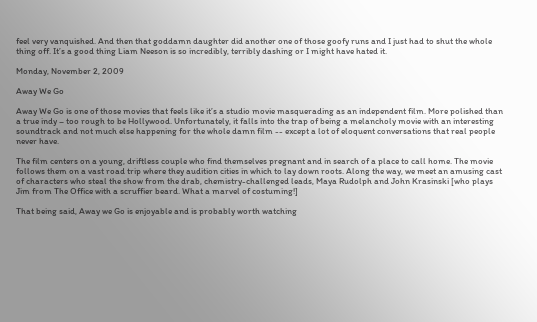feel very vanquished. And then that goddamn daughter did another one of those goofy runs and I just had to shut the whole thing off. It’s a good thing Liam Neeson is so incredibly, terribly dashing or I might have hated it.

Monday, November 2, 2009

Away We Go

Away We Go is one of those movies that feels like it’s a studio movie masquerading as an independent film. More polished than a true indy – too rough to be Hollywood. Unfortunately, it falls into the trap of being a melancholy movie with an interesting soundtrack and not much else happening for the whole damn film -- except a lot of eloquent conversations that real people never have.

The film centers on a young, driftless couple who find themselves pregnant and in search of a place to call home. The movie follows them on a vast road trip where they audition cities in which to lay down roots. Along the way, we meet an amusing cast of characters who steal the show from the drab, chemistry-challenged leads, Maya Rudolph and John Krasinski [who plays Jim from The Office with a scruffier beard. What a marvel of costuming!]

That being said, Away we Go is enjoyable and is probably worth watching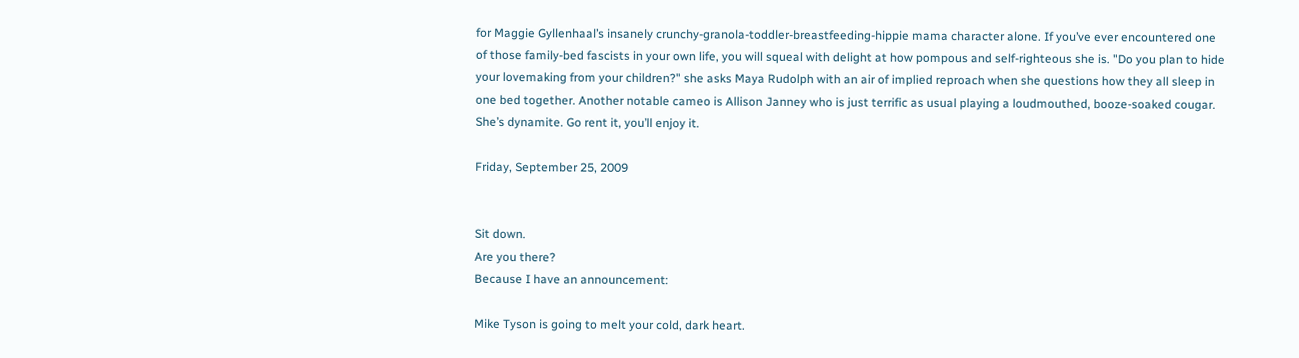for Maggie Gyllenhaal’s insanely crunchy-granola-toddler-breastfeeding-hippie mama character alone. If you’ve ever encountered one of those family-bed fascists in your own life, you will squeal with delight at how pompous and self-righteous she is. "Do you plan to hide your lovemaking from your children?" she asks Maya Rudolph with an air of implied reproach when she questions how they all sleep in one bed together. Another notable cameo is Allison Janney who is just terrific as usual playing a loudmouthed, booze-soaked cougar. She’s dynamite. Go rent it, you’ll enjoy it.

Friday, September 25, 2009


Sit down.
Are you there?
Because I have an announcement:

Mike Tyson is going to melt your cold, dark heart.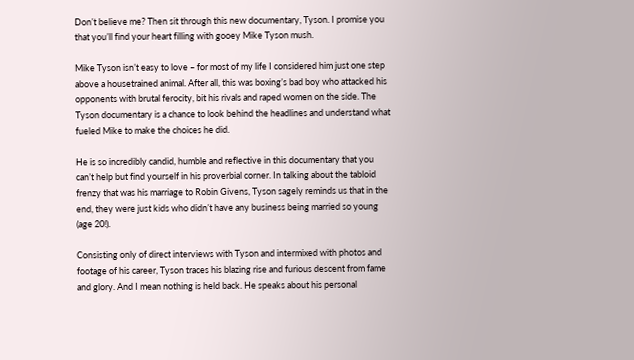Don’t believe me? Then sit through this new documentary, Tyson. I promise you that you’ll find your heart filling with gooey Mike Tyson mush.

Mike Tyson isn’t easy to love – for most of my life I considered him just one step above a housetrained animal. After all, this was boxing’s bad boy who attacked his opponents with brutal ferocity, bit his rivals and raped women on the side. The Tyson documentary is a chance to look behind the headlines and understand what fueled Mike to make the choices he did.

He is so incredibly candid, humble and reflective in this documentary that you can’t help but find yourself in his proverbial corner. In talking about the tabloid frenzy that was his marriage to Robin Givens, Tyson sagely reminds us that in the end, they were just kids who didn’t have any business being married so young (age 20!).

Consisting only of direct interviews with Tyson and intermixed with photos and footage of his career, Tyson traces his blazing rise and furious descent from fame and glory. And I mean nothing is held back. He speaks about his personal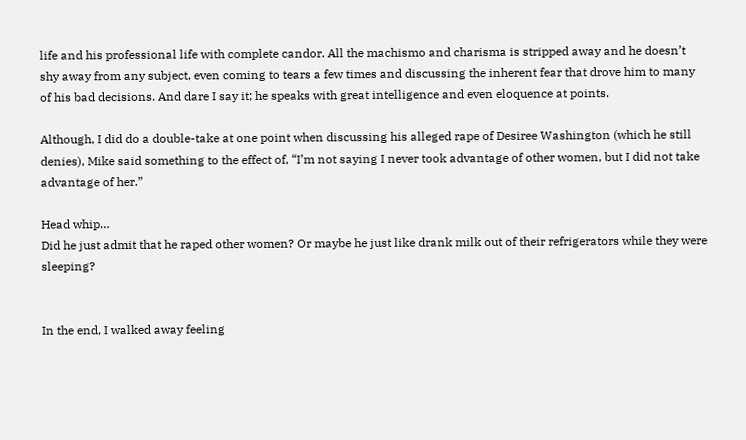life and his professional life with complete candor. All the machismo and charisma is stripped away and he doesn’t shy away from any subject, even coming to tears a few times and discussing the inherent fear that drove him to many of his bad decisions. And dare I say it; he speaks with great intelligence and even eloquence at points.

Although, I did do a double-take at one point when discussing his alleged rape of Desiree Washington (which he still denies), Mike said something to the effect of, “I’m not saying I never took advantage of other women, but I did not take advantage of her.”

Head whip…
Did he just admit that he raped other women? Or maybe he just like drank milk out of their refrigerators while they were sleeping?


In the end, I walked away feeling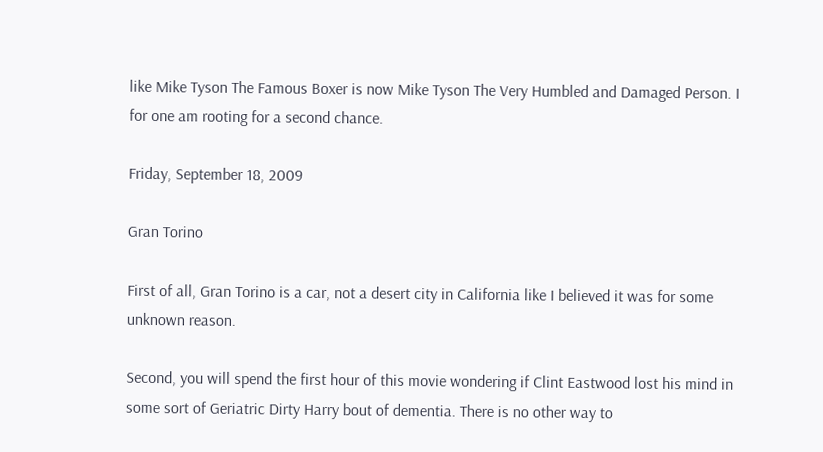like Mike Tyson The Famous Boxer is now Mike Tyson The Very Humbled and Damaged Person. I for one am rooting for a second chance.

Friday, September 18, 2009

Gran Torino

First of all, Gran Torino is a car, not a desert city in California like I believed it was for some unknown reason.

Second, you will spend the first hour of this movie wondering if Clint Eastwood lost his mind in some sort of Geriatric Dirty Harry bout of dementia. There is no other way to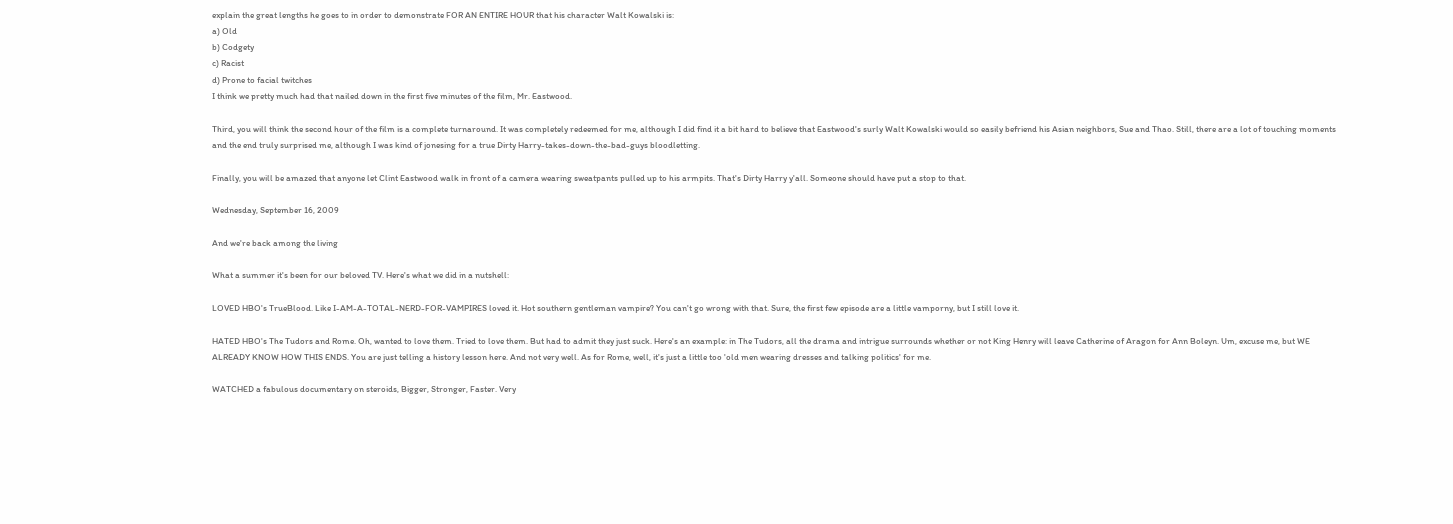explain the great lengths he goes to in order to demonstrate FOR AN ENTIRE HOUR that his character Walt Kowalski is:
a) Old
b) Codgety
c) Racist
d) Prone to facial twitches
I think we pretty much had that nailed down in the first five minutes of the film, Mr. Eastwood.

Third, you will think the second hour of the film is a complete turnaround. It was completely redeemed for me, although I did find it a bit hard to believe that Eastwood's surly Walt Kowalski would so easily befriend his Asian neighbors, Sue and Thao. Still, there are a lot of touching moments and the end truly surprised me, although I was kind of jonesing for a true Dirty Harry-takes-down-the-bad-guys bloodletting.

Finally, you will be amazed that anyone let Clint Eastwood walk in front of a camera wearing sweatpants pulled up to his armpits. That's Dirty Harry y'all. Someone should have put a stop to that.

Wednesday, September 16, 2009

And we're back among the living

What a summer it's been for our beloved TV. Here's what we did in a nutshell:

LOVED HBO's TrueBlood. Like I-AM-A-TOTAL-NERD-FOR-VAMPIRES loved it. Hot southern gentleman vampire? You can't go wrong with that. Sure, the first few episode are a little vamporny, but I still love it.

HATED HBO's The Tudors and Rome. Oh, wanted to love them. Tried to love them. But had to admit they just suck. Here's an example: in The Tudors, all the drama and intrigue surrounds whether or not King Henry will leave Catherine of Aragon for Ann Boleyn. Um, excuse me, but WE ALREADY KNOW HOW THIS ENDS. You are just telling a history lesson here. And not very well. As for Rome, well, it's just a little too 'old men wearing dresses and talking politics' for me.

WATCHED a fabulous documentary on steroids, Bigger, Stronger, Faster. Very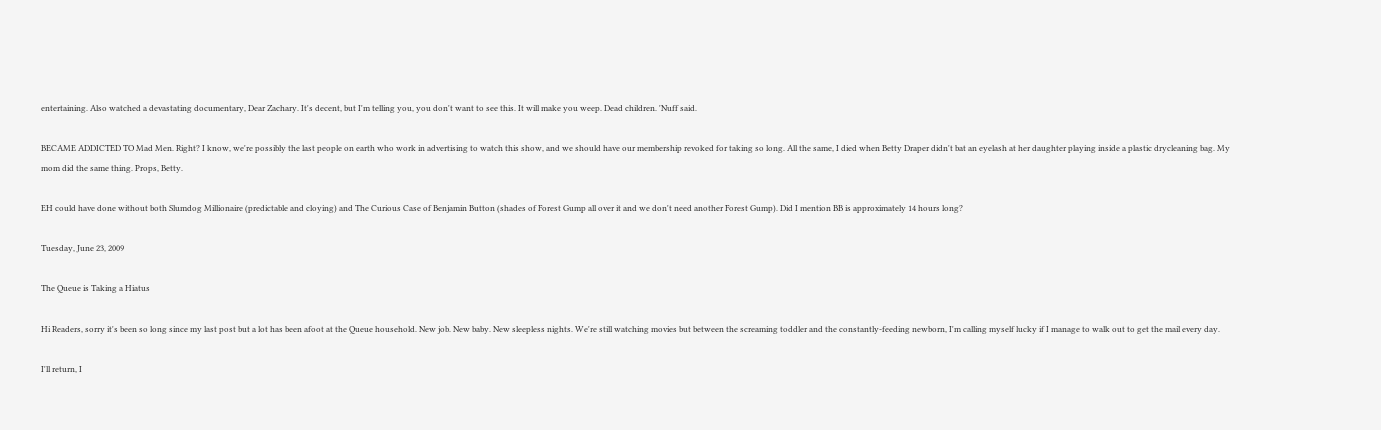entertaining. Also watched a devastating documentary, Dear Zachary. It's decent, but I'm telling you, you don't want to see this. It will make you weep. Dead children. 'Nuff said.

BECAME ADDICTED TO Mad Men. Right? I know, we're possibly the last people on earth who work in advertising to watch this show, and we should have our membership revoked for taking so long. All the same, I died when Betty Draper didn't bat an eyelash at her daughter playing inside a plastic drycleaning bag. My mom did the same thing. Props, Betty.

EH could have done without both Slumdog Millionaire (predictable and cloying) and The Curious Case of Benjamin Button (shades of Forest Gump all over it and we don't need another Forest Gump). Did I mention BB is approximately 14 hours long?

Tuesday, June 23, 2009

The Queue is Taking a Hiatus

Hi Readers, sorry it's been so long since my last post but a lot has been afoot at the Queue household. New job. New baby. New sleepless nights. We're still watching movies but between the screaming toddler and the constantly-feeding newborn, I'm calling myself lucky if I manage to walk out to get the mail every day.

I'll return, I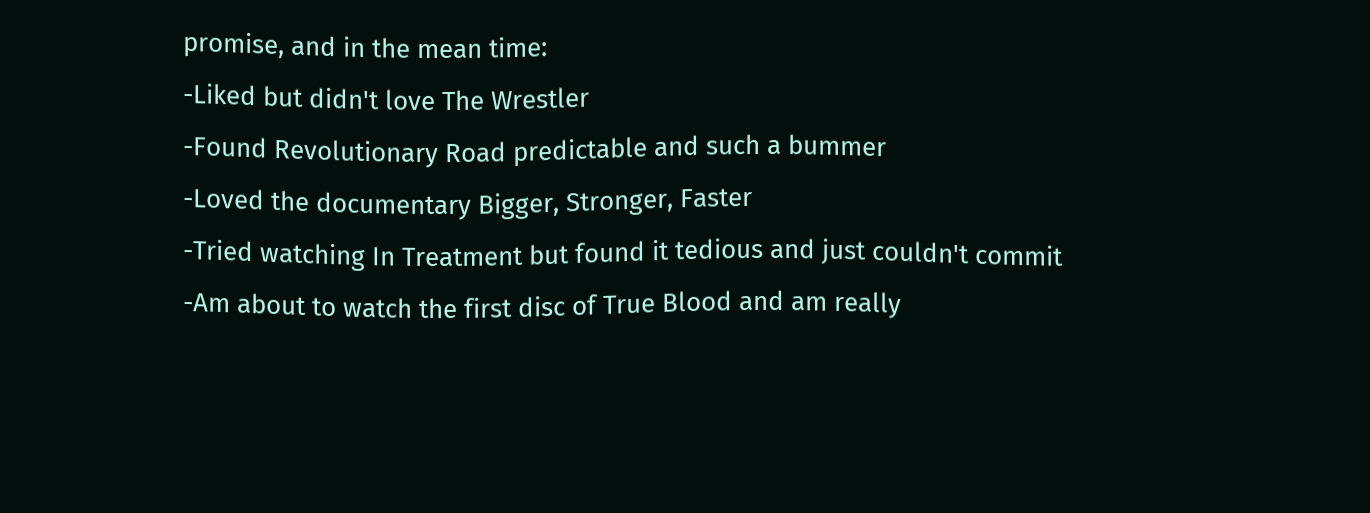promise, and in the mean time:
-Liked but didn't love The Wrestler
-Found Revolutionary Road predictable and such a bummer
-Loved the documentary Bigger, Stronger, Faster
-Tried watching In Treatment but found it tedious and just couldn't commit
-Am about to watch the first disc of True Blood and am really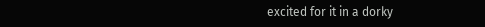excited for it in a dorky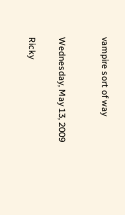vampire sort of way


Wednesday, May 13, 2009

Ricky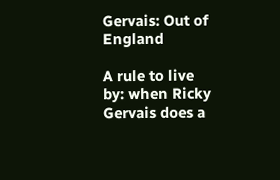Gervais: Out of England

A rule to live by: when Ricky Gervais does a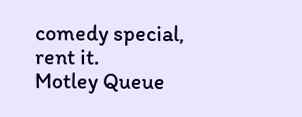comedy special, rent it.
Motley Queue